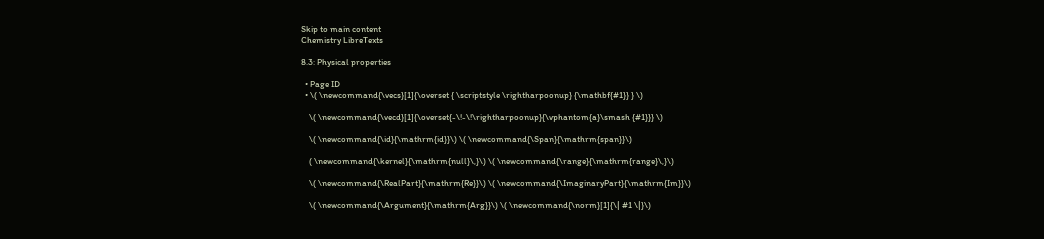Skip to main content
Chemistry LibreTexts

8.3: Physical properties

  • Page ID
  • \( \newcommand{\vecs}[1]{\overset { \scriptstyle \rightharpoonup} {\mathbf{#1}} } \)

    \( \newcommand{\vecd}[1]{\overset{-\!-\!\rightharpoonup}{\vphantom{a}\smash {#1}}} \)

    \( \newcommand{\id}{\mathrm{id}}\) \( \newcommand{\Span}{\mathrm{span}}\)

    ( \newcommand{\kernel}{\mathrm{null}\,}\) \( \newcommand{\range}{\mathrm{range}\,}\)

    \( \newcommand{\RealPart}{\mathrm{Re}}\) \( \newcommand{\ImaginaryPart}{\mathrm{Im}}\)

    \( \newcommand{\Argument}{\mathrm{Arg}}\) \( \newcommand{\norm}[1]{\| #1 \|}\)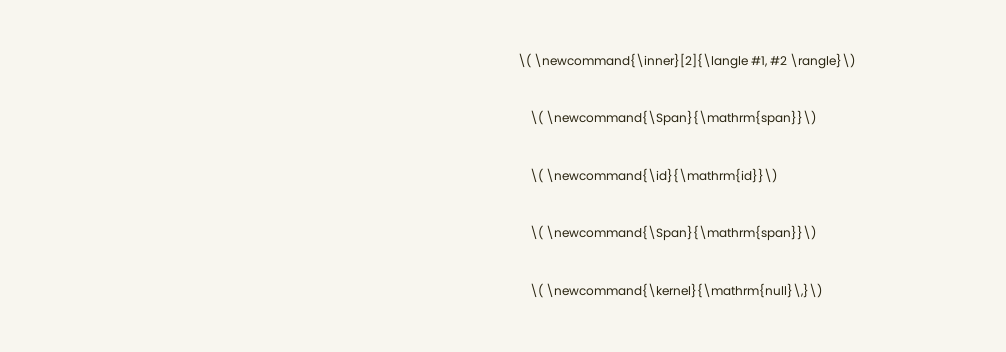\( \newcommand{\inner}[2]{\langle #1, #2 \rangle}\)

    \( \newcommand{\Span}{\mathrm{span}}\)

    \( \newcommand{\id}{\mathrm{id}}\)

    \( \newcommand{\Span}{\mathrm{span}}\)

    \( \newcommand{\kernel}{\mathrm{null}\,}\)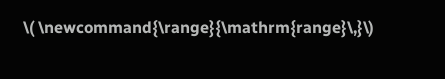\( \newcommand{\range}{\mathrm{range}\,}\)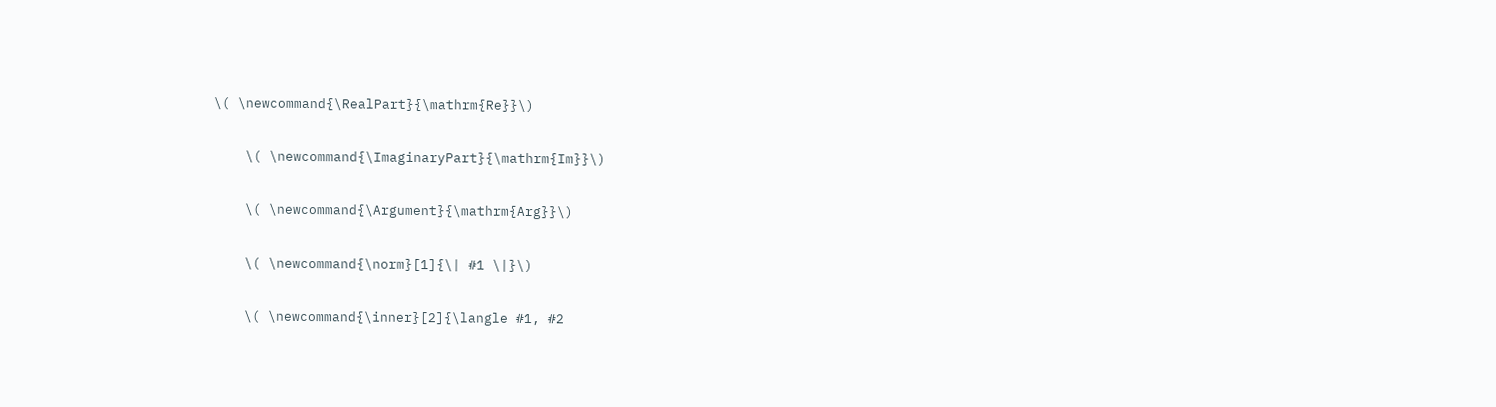\( \newcommand{\RealPart}{\mathrm{Re}}\)

    \( \newcommand{\ImaginaryPart}{\mathrm{Im}}\)

    \( \newcommand{\Argument}{\mathrm{Arg}}\)

    \( \newcommand{\norm}[1]{\| #1 \|}\)

    \( \newcommand{\inner}[2]{\langle #1, #2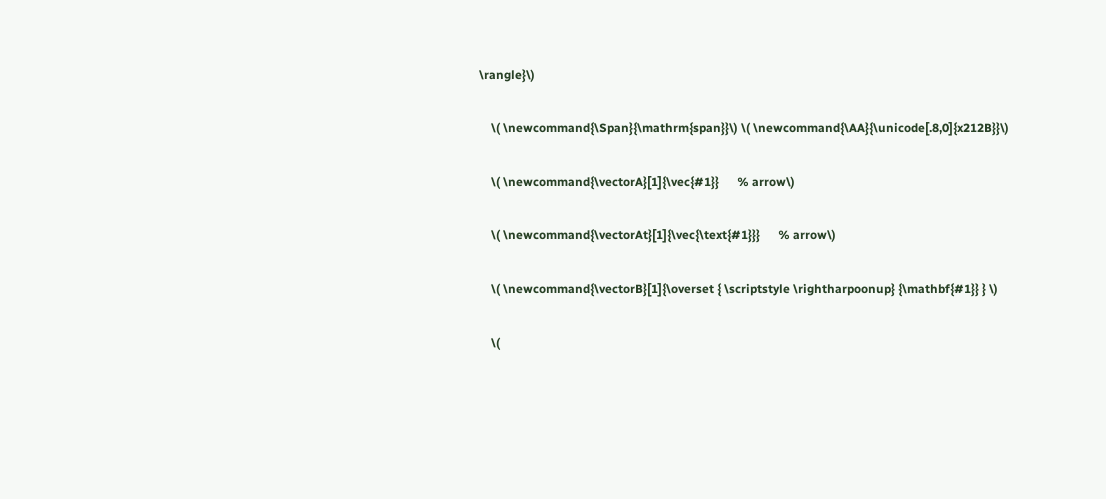\rangle}\)

    \( \newcommand{\Span}{\mathrm{span}}\) \( \newcommand{\AA}{\unicode[.8,0]{x212B}}\)

    \( \newcommand{\vectorA}[1]{\vec{#1}}      % arrow\)

    \( \newcommand{\vectorAt}[1]{\vec{\text{#1}}}      % arrow\)

    \( \newcommand{\vectorB}[1]{\overset { \scriptstyle \rightharpoonup} {\mathbf{#1}} } \)

    \(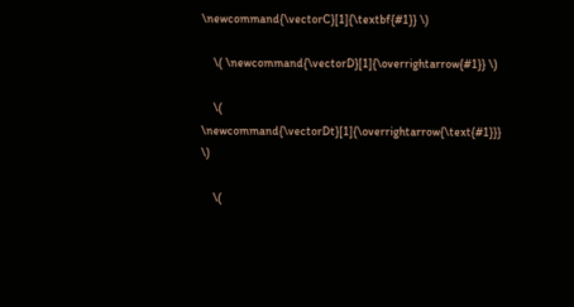\newcommand{\vectorC}[1]{\textbf{#1}} \)

    \( \newcommand{\vectorD}[1]{\overrightarrow{#1}} \)

    \( \newcommand{\vectorDt}[1]{\overrightarrow{\text{#1}}} \)

    \(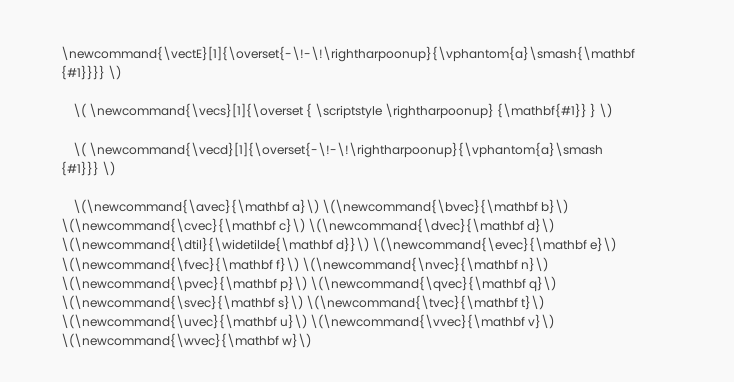\newcommand{\vectE}[1]{\overset{-\!-\!\rightharpoonup}{\vphantom{a}\smash{\mathbf {#1}}}} \)

    \( \newcommand{\vecs}[1]{\overset { \scriptstyle \rightharpoonup} {\mathbf{#1}} } \)

    \( \newcommand{\vecd}[1]{\overset{-\!-\!\rightharpoonup}{\vphantom{a}\smash {#1}}} \)

    \(\newcommand{\avec}{\mathbf a}\) \(\newcommand{\bvec}{\mathbf b}\) \(\newcommand{\cvec}{\mathbf c}\) \(\newcommand{\dvec}{\mathbf d}\) \(\newcommand{\dtil}{\widetilde{\mathbf d}}\) \(\newcommand{\evec}{\mathbf e}\) \(\newcommand{\fvec}{\mathbf f}\) \(\newcommand{\nvec}{\mathbf n}\) \(\newcommand{\pvec}{\mathbf p}\) \(\newcommand{\qvec}{\mathbf q}\) \(\newcommand{\svec}{\mathbf s}\) \(\newcommand{\tvec}{\mathbf t}\) \(\newcommand{\uvec}{\mathbf u}\) \(\newcommand{\vvec}{\mathbf v}\) \(\newcommand{\wvec}{\mathbf w}\)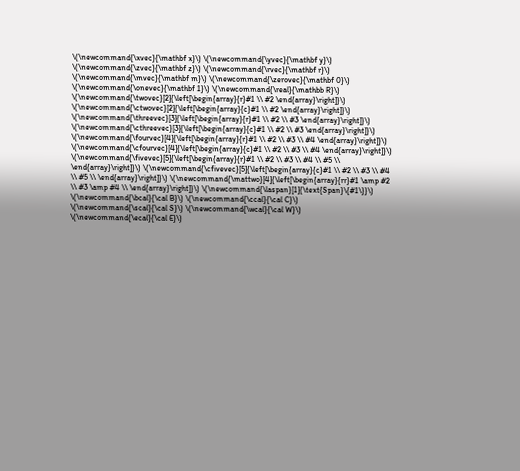\(\newcommand{\xvec}{\mathbf x}\) \(\newcommand{\yvec}{\mathbf y}\) \(\newcommand{\zvec}{\mathbf z}\) \(\newcommand{\rvec}{\mathbf r}\) \(\newcommand{\mvec}{\mathbf m}\) \(\newcommand{\zerovec}{\mathbf 0}\) \(\newcommand{\onevec}{\mathbf 1}\) \(\newcommand{\real}{\mathbb R}\) \(\newcommand{\twovec}[2]{\left[\begin{array}{r}#1 \\ #2 \end{array}\right]}\) \(\newcommand{\ctwovec}[2]{\left[\begin{array}{c}#1 \\ #2 \end{array}\right]}\) \(\newcommand{\threevec}[3]{\left[\begin{array}{r}#1 \\ #2 \\ #3 \end{array}\right]}\) \(\newcommand{\cthreevec}[3]{\left[\begin{array}{c}#1 \\ #2 \\ #3 \end{array}\right]}\) \(\newcommand{\fourvec}[4]{\left[\begin{array}{r}#1 \\ #2 \\ #3 \\ #4 \end{array}\right]}\) \(\newcommand{\cfourvec}[4]{\left[\begin{array}{c}#1 \\ #2 \\ #3 \\ #4 \end{array}\right]}\) \(\newcommand{\fivevec}[5]{\left[\begin{array}{r}#1 \\ #2 \\ #3 \\ #4 \\ #5 \\ \end{array}\right]}\) \(\newcommand{\cfivevec}[5]{\left[\begin{array}{c}#1 \\ #2 \\ #3 \\ #4 \\ #5 \\ \end{array}\right]}\) \(\newcommand{\mattwo}[4]{\left[\begin{array}{rr}#1 \amp #2 \\ #3 \amp #4 \\ \end{array}\right]}\) \(\newcommand{\laspan}[1]{\text{Span}\{#1\}}\) \(\newcommand{\bcal}{\cal B}\) \(\newcommand{\ccal}{\cal C}\) \(\newcommand{\scal}{\cal S}\) \(\newcommand{\wcal}{\cal W}\) \(\newcommand{\ecal}{\cal E}\)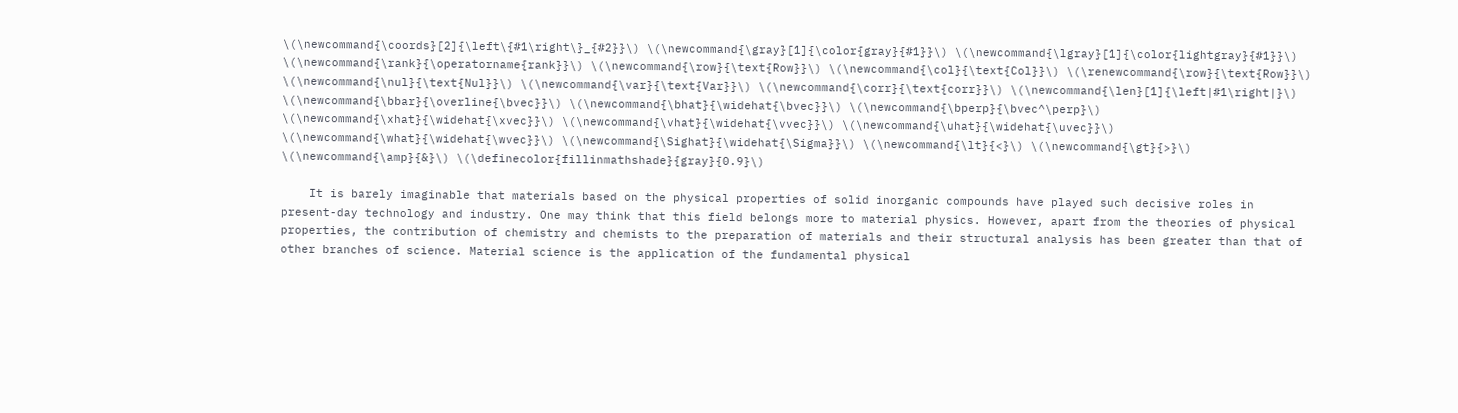\(\newcommand{\coords}[2]{\left\{#1\right\}_{#2}}\) \(\newcommand{\gray}[1]{\color{gray}{#1}}\) \(\newcommand{\lgray}[1]{\color{lightgray}{#1}}\) \(\newcommand{\rank}{\operatorname{rank}}\) \(\newcommand{\row}{\text{Row}}\) \(\newcommand{\col}{\text{Col}}\) \(\renewcommand{\row}{\text{Row}}\) \(\newcommand{\nul}{\text{Nul}}\) \(\newcommand{\var}{\text{Var}}\) \(\newcommand{\corr}{\text{corr}}\) \(\newcommand{\len}[1]{\left|#1\right|}\) \(\newcommand{\bbar}{\overline{\bvec}}\) \(\newcommand{\bhat}{\widehat{\bvec}}\) \(\newcommand{\bperp}{\bvec^\perp}\) \(\newcommand{\xhat}{\widehat{\xvec}}\) \(\newcommand{\vhat}{\widehat{\vvec}}\) \(\newcommand{\uhat}{\widehat{\uvec}}\) \(\newcommand{\what}{\widehat{\wvec}}\) \(\newcommand{\Sighat}{\widehat{\Sigma}}\) \(\newcommand{\lt}{<}\) \(\newcommand{\gt}{>}\) \(\newcommand{\amp}{&}\) \(\definecolor{fillinmathshade}{gray}{0.9}\)

    It is barely imaginable that materials based on the physical properties of solid inorganic compounds have played such decisive roles in present-day technology and industry. One may think that this field belongs more to material physics. However, apart from the theories of physical properties, the contribution of chemistry and chemists to the preparation of materials and their structural analysis has been greater than that of other branches of science. Material science is the application of the fundamental physical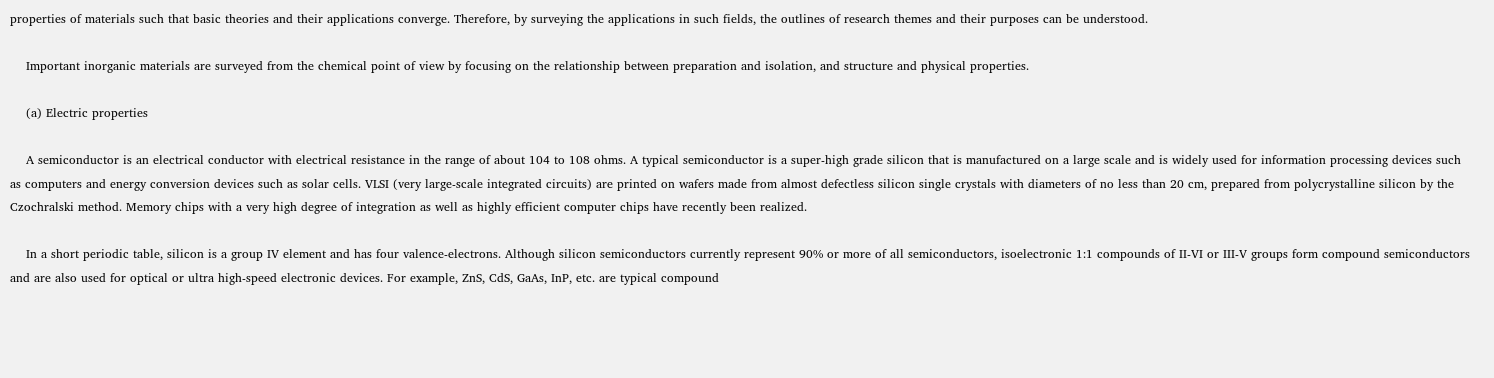properties of materials such that basic theories and their applications converge. Therefore, by surveying the applications in such fields, the outlines of research themes and their purposes can be understood.

    Important inorganic materials are surveyed from the chemical point of view by focusing on the relationship between preparation and isolation, and structure and physical properties.

    (a) Electric properties

    A semiconductor is an electrical conductor with electrical resistance in the range of about 104 to 108 ohms. A typical semiconductor is a super-high grade silicon that is manufactured on a large scale and is widely used for information processing devices such as computers and energy conversion devices such as solar cells. VLSI (very large-scale integrated circuits) are printed on wafers made from almost defectless silicon single crystals with diameters of no less than 20 cm, prepared from polycrystalline silicon by the Czochralski method. Memory chips with a very high degree of integration as well as highly efficient computer chips have recently been realized.

    In a short periodic table, silicon is a group IV element and has four valence-electrons. Although silicon semiconductors currently represent 90% or more of all semiconductors, isoelectronic 1:1 compounds of II-VI or III-V groups form compound semiconductors and are also used for optical or ultra high-speed electronic devices. For example, ZnS, CdS, GaAs, InP, etc. are typical compound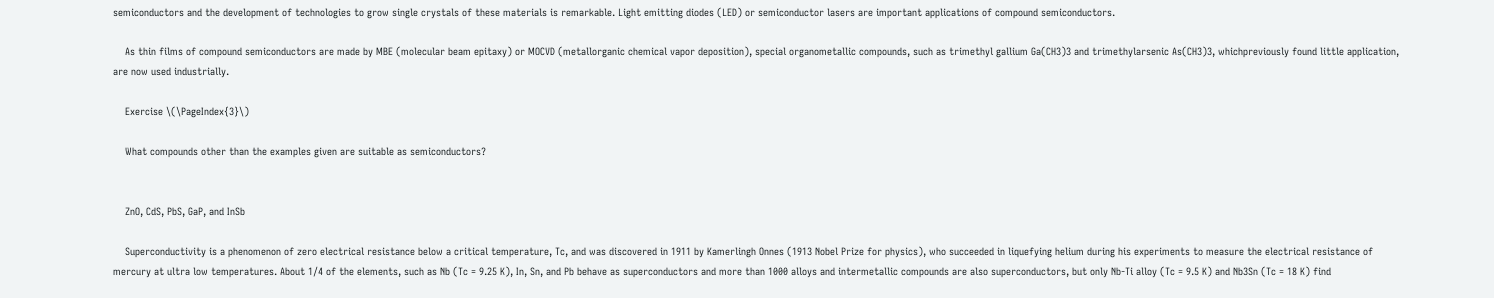semiconductors and the development of technologies to grow single crystals of these materials is remarkable. Light emitting diodes (LED) or semiconductor lasers are important applications of compound semiconductors.

    As thin films of compound semiconductors are made by MBE (molecular beam epitaxy) or MOCVD (metallorganic chemical vapor deposition), special organometallic compounds, such as trimethyl gallium Ga(CH3)3 and trimethylarsenic As(CH3)3, whichpreviously found little application, are now used industrially.

    Exercise \(\PageIndex{3}\)

    What compounds other than the examples given are suitable as semiconductors?


    ZnO, CdS, PbS, GaP, and InSb

    Superconductivity is a phenomenon of zero electrical resistance below a critical temperature, Tc, and was discovered in 1911 by Kamerlingh Onnes (1913 Nobel Prize for physics), who succeeded in liquefying helium during his experiments to measure the electrical resistance of mercury at ultra low temperatures. About 1/4 of the elements, such as Nb (Tc = 9.25 K), In, Sn, and Pb behave as superconductors and more than 1000 alloys and intermetallic compounds are also superconductors, but only Nb-Ti alloy (Tc = 9.5 K) and Nb3Sn (Tc = 18 K) find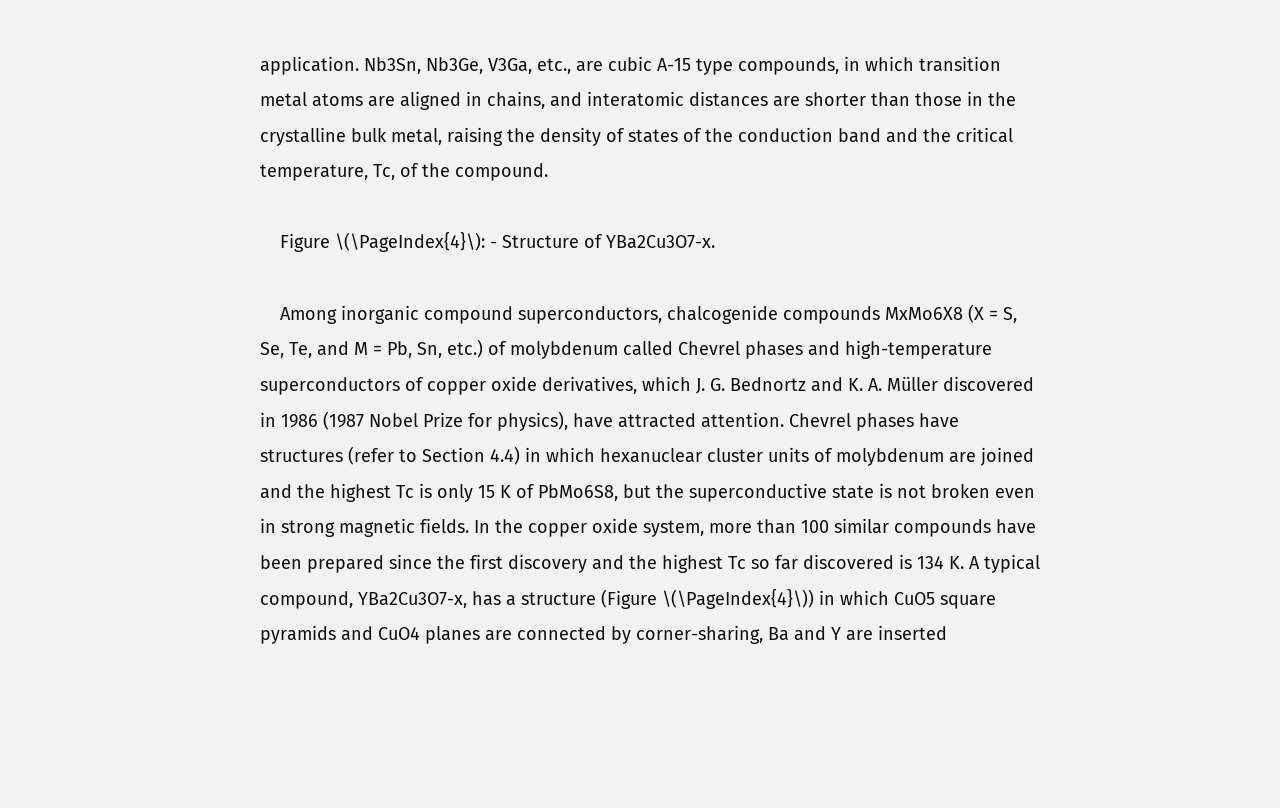application. Nb3Sn, Nb3Ge, V3Ga, etc., are cubic A-15 type compounds, in which transition metal atoms are aligned in chains, and interatomic distances are shorter than those in the crystalline bulk metal, raising the density of states of the conduction band and the critical temperature, Tc, of the compound.

    Figure \(\PageIndex{4}\): - Structure of YBa2Cu3O7-x.

    Among inorganic compound superconductors, chalcogenide compounds MxMo6X8 (X = S, Se, Te, and M = Pb, Sn, etc.) of molybdenum called Chevrel phases and high-temperature superconductors of copper oxide derivatives, which J. G. Bednortz and K. A. Müller discovered in 1986 (1987 Nobel Prize for physics), have attracted attention. Chevrel phases have structures (refer to Section 4.4) in which hexanuclear cluster units of molybdenum are joined and the highest Tc is only 15 K of PbMo6S8, but the superconductive state is not broken even in strong magnetic fields. In the copper oxide system, more than 100 similar compounds have been prepared since the first discovery and the highest Tc so far discovered is 134 K. A typical compound, YBa2Cu3O7-x, has a structure (Figure \(\PageIndex{4}\)) in which CuO5 square pyramids and CuO4 planes are connected by corner-sharing, Ba and Y are inserted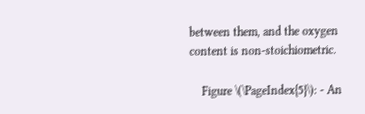between them, and the oxygen content is non-stoichiometric.

    Figure \(\PageIndex{5}\): - An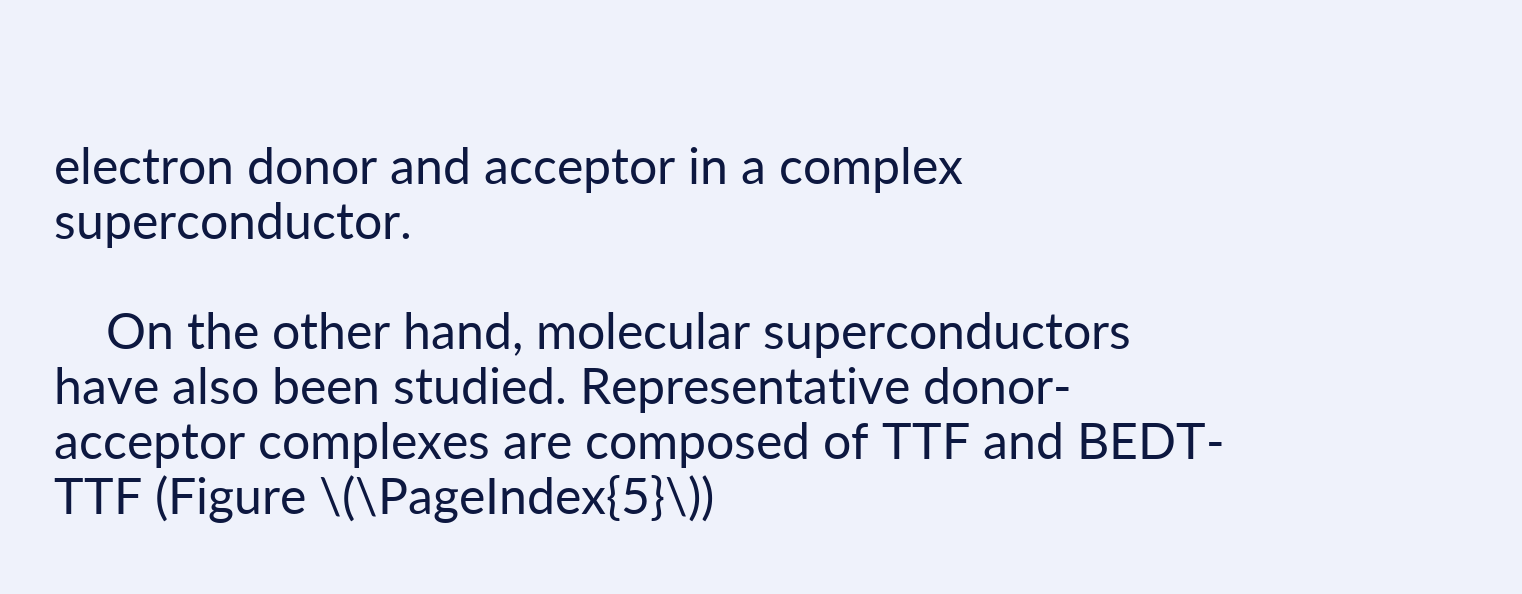electron donor and acceptor in a complex superconductor.

    On the other hand, molecular superconductors have also been studied. Representative donor-acceptor complexes are composed of TTF and BEDT-TTF (Figure \(\PageIndex{5}\))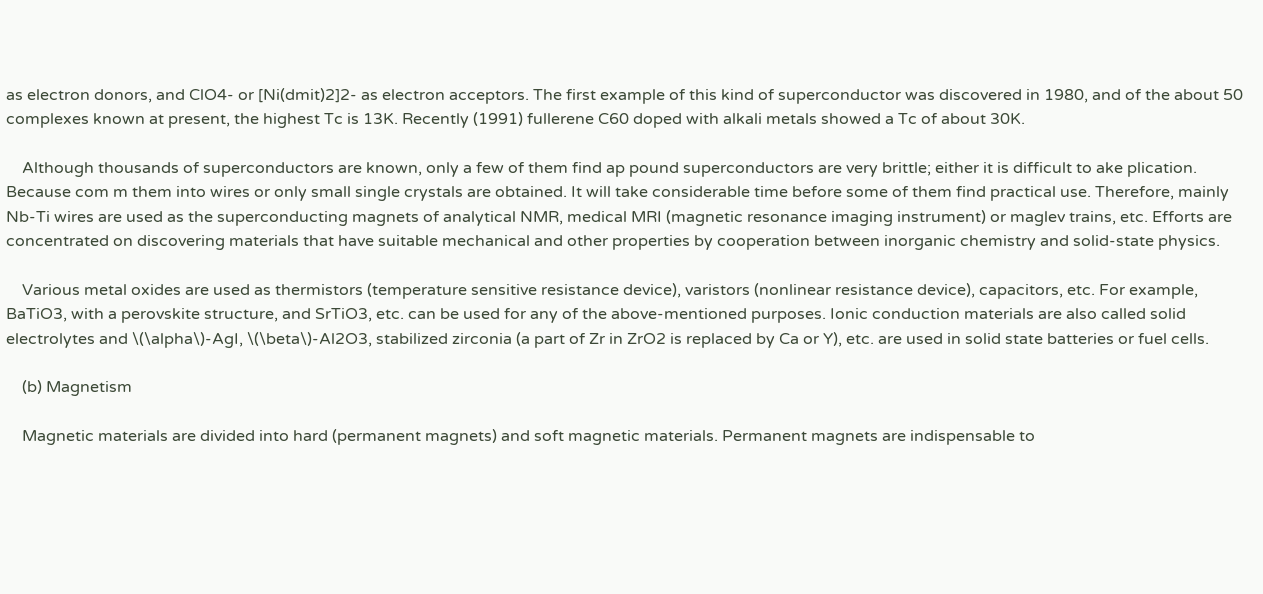as electron donors, and ClO4- or [Ni(dmit)2]2- as electron acceptors. The first example of this kind of superconductor was discovered in 1980, and of the about 50 complexes known at present, the highest Tc is 13K. Recently (1991) fullerene C60 doped with alkali metals showed a Tc of about 30K.

    Although thousands of superconductors are known, only a few of them find ap pound superconductors are very brittle; either it is difficult to ake plication. Because com m them into wires or only small single crystals are obtained. It will take considerable time before some of them find practical use. Therefore, mainly Nb-Ti wires are used as the superconducting magnets of analytical NMR, medical MRI (magnetic resonance imaging instrument) or maglev trains, etc. Efforts are concentrated on discovering materials that have suitable mechanical and other properties by cooperation between inorganic chemistry and solid-state physics.

    Various metal oxides are used as thermistors (temperature sensitive resistance device), varistors (nonlinear resistance device), capacitors, etc. For example, BaTiO3, with a perovskite structure, and SrTiO3, etc. can be used for any of the above-mentioned purposes. Ionic conduction materials are also called solid electrolytes and \(\alpha\)-AgI, \(\beta\)-Al2O3, stabilized zirconia (a part of Zr in ZrO2 is replaced by Ca or Y), etc. are used in solid state batteries or fuel cells.

    (b) Magnetism

    Magnetic materials are divided into hard (permanent magnets) and soft magnetic materials. Permanent magnets are indispensable to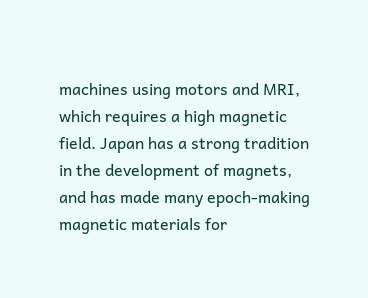machines using motors and MRI, which requires a high magnetic field. Japan has a strong tradition in the development of magnets, and has made many epoch-making magnetic materials for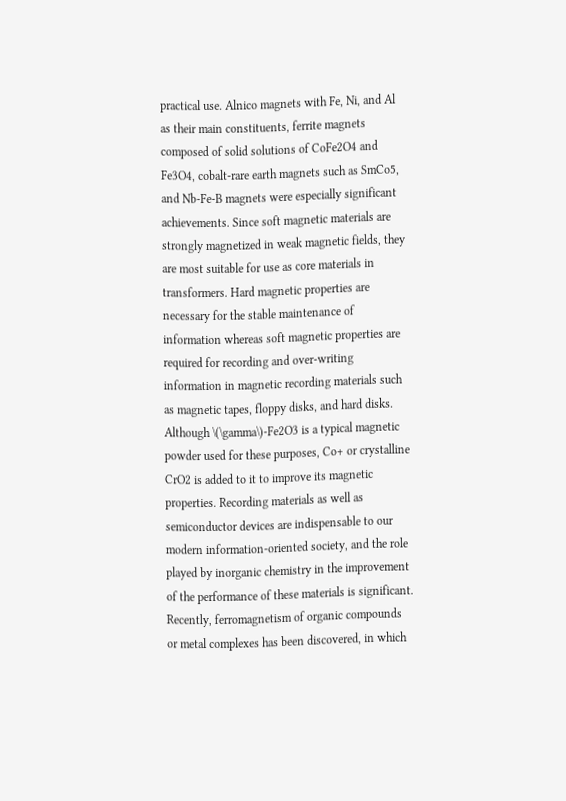practical use. Alnico magnets with Fe, Ni, and Al as their main constituents, ferrite magnets composed of solid solutions of CoFe2O4 and Fe3O4, cobalt-rare earth magnets such as SmCo5, and Nb-Fe-B magnets were especially significant achievements. Since soft magnetic materials are strongly magnetized in weak magnetic fields, they are most suitable for use as core materials in transformers. Hard magnetic properties are necessary for the stable maintenance of information whereas soft magnetic properties are required for recording and over-writing information in magnetic recording materials such as magnetic tapes, floppy disks, and hard disks. Although \(\gamma\)-Fe2O3 is a typical magnetic powder used for these purposes, Co+ or crystalline CrO2 is added to it to improve its magnetic properties. Recording materials as well as semiconductor devices are indispensable to our modern information-oriented society, and the role played by inorganic chemistry in the improvement of the performance of these materials is significant. Recently, ferromagnetism of organic compounds or metal complexes has been discovered, in which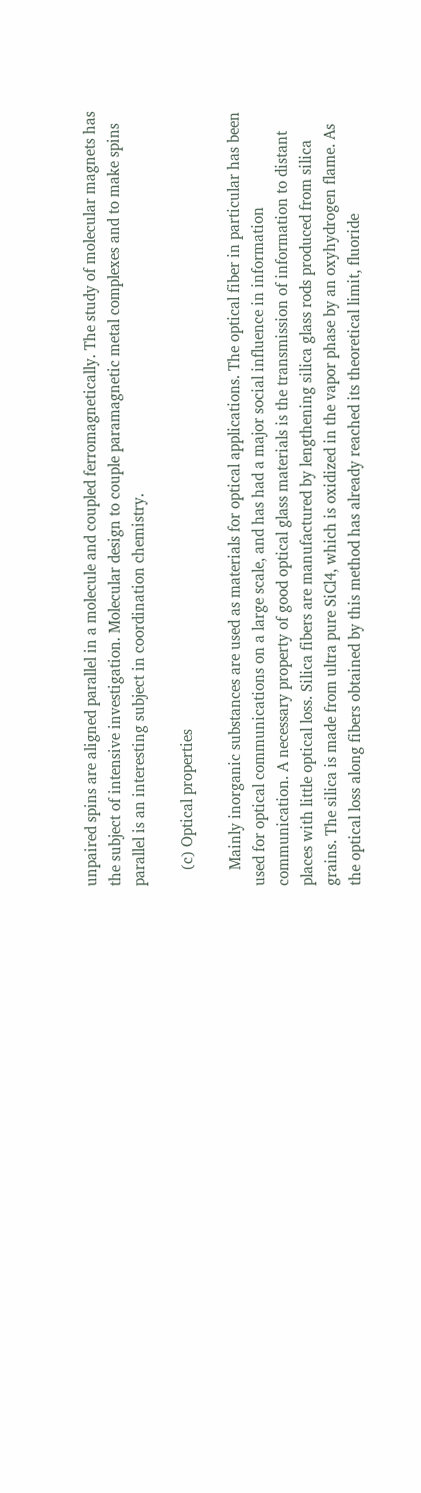unpaired spins are aligned parallel in a molecule and coupled ferromagnetically. The study of molecular magnets has the subject of intensive investigation. Molecular design to couple paramagnetic metal complexes and to make spins parallel is an interesting subject in coordination chemistry.

    (c) Optical properties

    Mainly inorganic substances are used as materials for optical applications. The optical fiber in particular has been used for optical communications on a large scale, and has had a major social influence in information communication. A necessary property of good optical glass materials is the transmission of information to distant places with little optical loss. Silica fibers are manufactured by lengthening silica glass rods produced from silica grains. The silica is made from ultra pure SiCl4, which is oxidized in the vapor phase by an oxyhydrogen flame. As the optical loss along fibers obtained by this method has already reached its theoretical limit, fluoride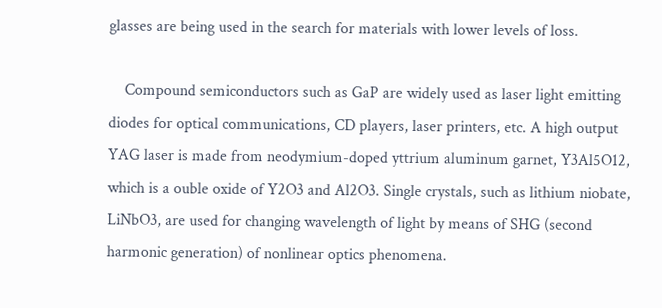glasses are being used in the search for materials with lower levels of loss.

    Compound semiconductors such as GaP are widely used as laser light emitting diodes for optical communications, CD players, laser printers, etc. A high output YAG laser is made from neodymium-doped yttrium aluminum garnet, Y3Al5O12, which is a ouble oxide of Y2O3 and Al2O3. Single crystals, such as lithium niobate, LiNbO3, are used for changing wavelength of light by means of SHG (second harmonic generation) of nonlinear optics phenomena.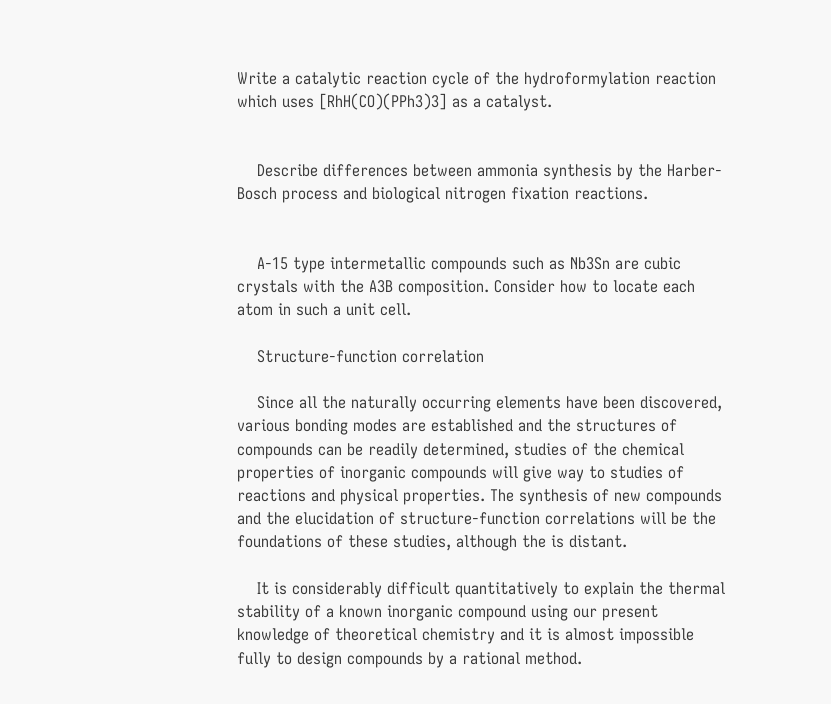Write a catalytic reaction cycle of the hydroformylation reaction which uses [RhH(CO)(PPh3)3] as a catalyst.


    Describe differences between ammonia synthesis by the Harber-Bosch process and biological nitrogen fixation reactions.


    A-15 type intermetallic compounds such as Nb3Sn are cubic crystals with the A3B composition. Consider how to locate each atom in such a unit cell.

    Structure-function correlation

    Since all the naturally occurring elements have been discovered, various bonding modes are established and the structures of compounds can be readily determined, studies of the chemical properties of inorganic compounds will give way to studies of reactions and physical properties. The synthesis of new compounds and the elucidation of structure-function correlations will be the foundations of these studies, although the is distant.

    It is considerably difficult quantitatively to explain the thermal stability of a known inorganic compound using our present knowledge of theoretical chemistry and it is almost impossible fully to design compounds by a rational method.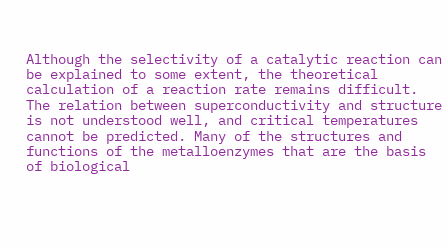Although the selectivity of a catalytic reaction can be explained to some extent, the theoretical calculation of a reaction rate remains difficult. The relation between superconductivity and structure is not understood well, and critical temperatures cannot be predicted. Many of the structures and functions of the metalloenzymes that are the basis of biological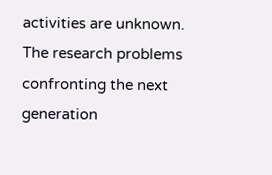activities are unknown. The research problems confronting the next generation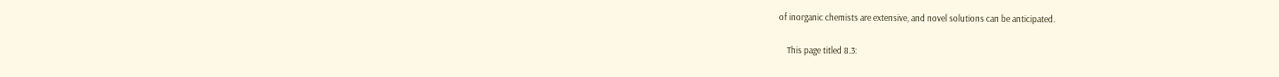of inorganic chemists are extensive, and novel solutions can be anticipated.

    This page titled 8.3: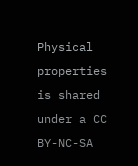Physical properties is shared under a CC BY-NC-SA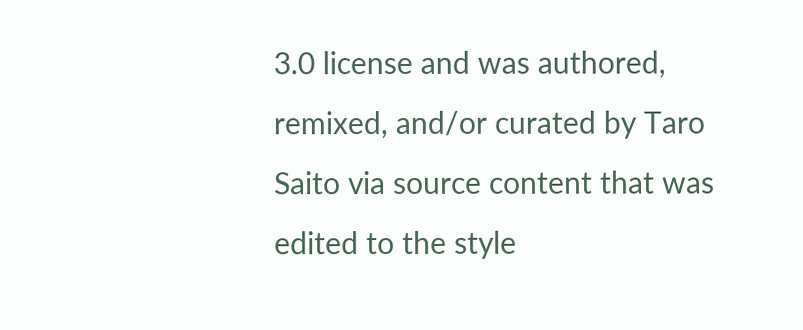3.0 license and was authored, remixed, and/or curated by Taro Saito via source content that was edited to the style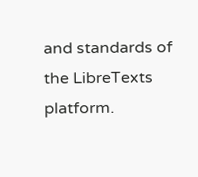and standards of the LibreTexts platform.